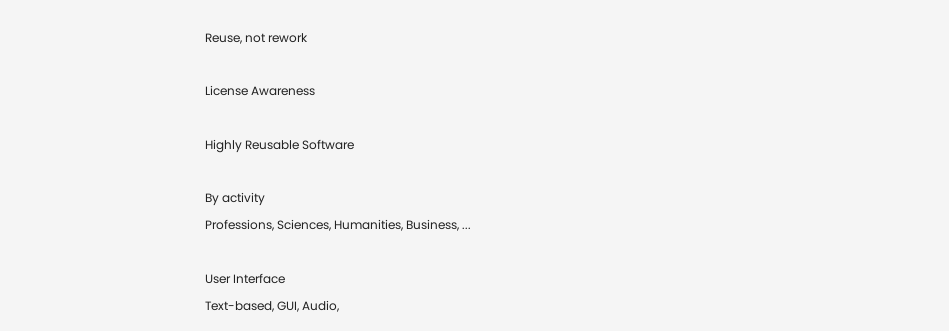Reuse, not rework

License Awareness

Highly Reusable Software

By activity
Professions, Sciences, Humanities, Business, ...

User Interface
Text-based, GUI, Audio,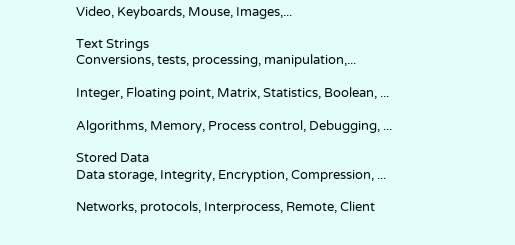Video, Keyboards, Mouse, Images,...

Text Strings
Conversions, tests, processing, manipulation,...

Integer, Floating point, Matrix, Statistics, Boolean, ...

Algorithms, Memory, Process control, Debugging, ...

Stored Data
Data storage, Integrity, Encryption, Compression, ...

Networks, protocols, Interprocess, Remote, Client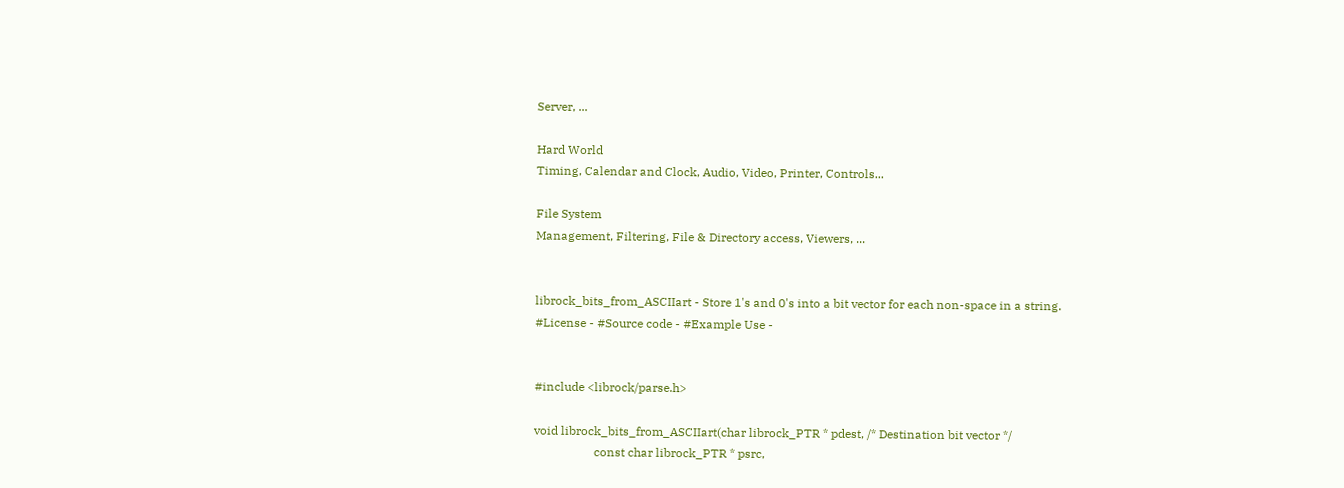Server, ...

Hard World
Timing, Calendar and Clock, Audio, Video, Printer, Controls...

File System
Management, Filtering, File & Directory access, Viewers, ...


librock_bits_from_ASCIIart - Store 1's and 0's into a bit vector for each non-space in a string.
#License - #Source code - #Example Use -


#include <librock/parse.h>

void librock_bits_from_ASCIIart(char librock_PTR * pdest, /* Destination bit vector */
                    const char librock_PTR * psrc,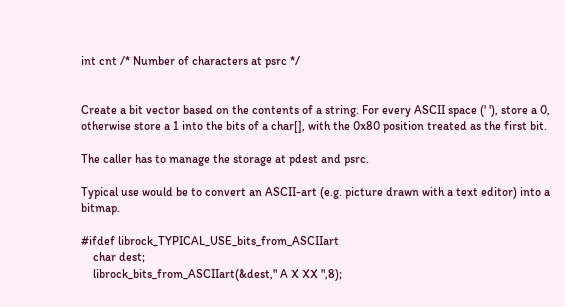int cnt /* Number of characters at psrc */


Create a bit vector based on the contents of a string. For every ASCII space (' '), store a 0, otherwise store a 1 into the bits of a char[], with the 0x80 position treated as the first bit.

The caller has to manage the storage at pdest and psrc.

Typical use would be to convert an ASCII-art (e.g. picture drawn with a text editor) into a bitmap.

#ifdef librock_TYPICAL_USE_bits_from_ASCIIart
    char dest;
    librock_bits_from_ASCIIart(&dest," A X XX ",8);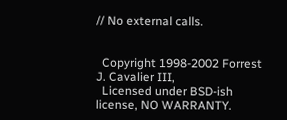// No external calls.


  Copyright 1998-2002 Forrest J. Cavalier III,
  Licensed under BSD-ish license, NO WARRANTY.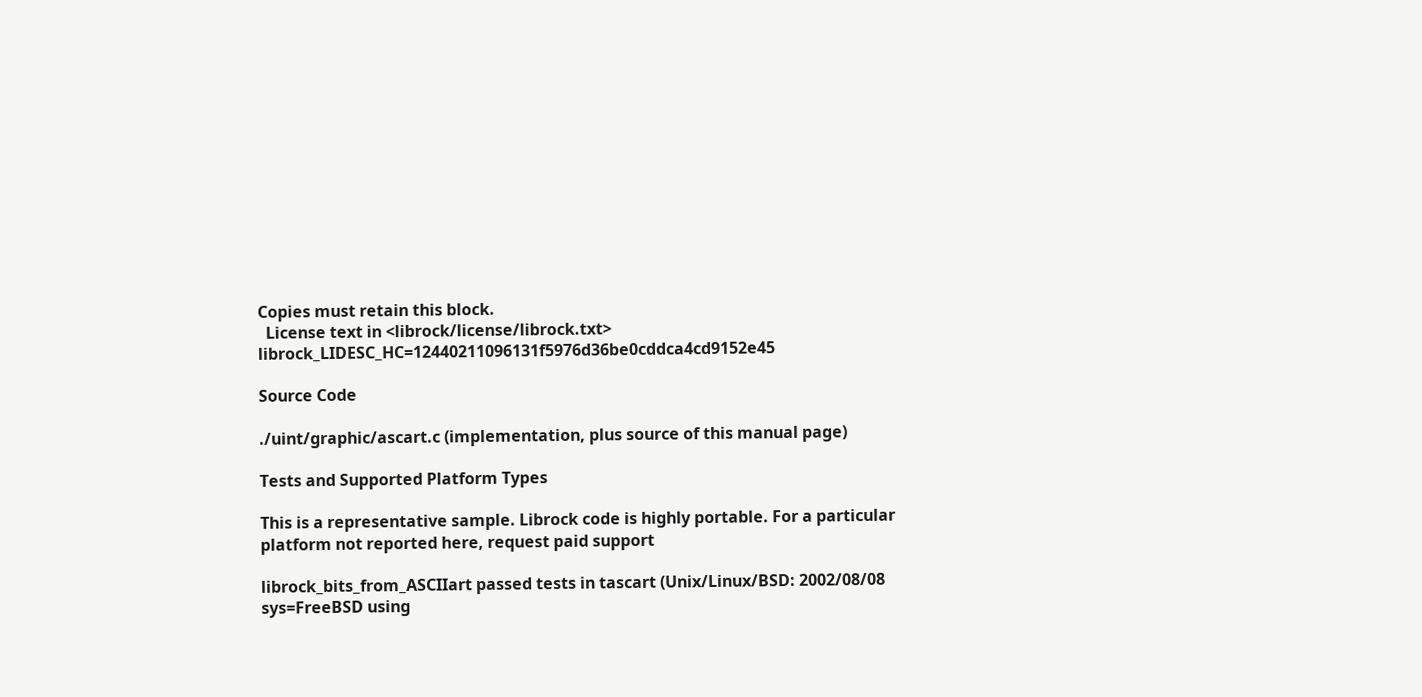Copies must retain this block.
  License text in <librock/license/librock.txt> librock_LIDESC_HC=12440211096131f5976d36be0cddca4cd9152e45

Source Code

./uint/graphic/ascart.c (implementation, plus source of this manual page)

Tests and Supported Platform Types

This is a representative sample. Librock code is highly portable. For a particular platform not reported here, request paid support

librock_bits_from_ASCIIart passed tests in tascart (Unix/Linux/BSD: 2002/08/08 sys=FreeBSD using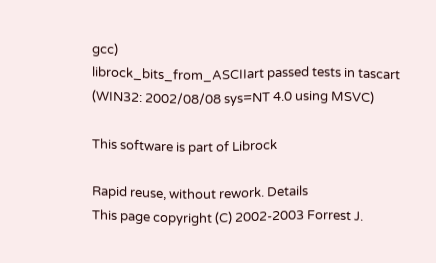gcc)
librock_bits_from_ASCIIart passed tests in tascart (WIN32: 2002/08/08 sys=NT 4.0 using MSVC)

This software is part of Librock

Rapid reuse, without rework. Details
This page copyright (C) 2002-2003 Forrest J.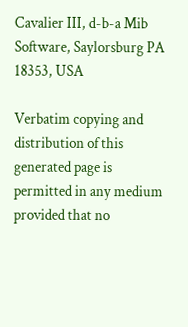Cavalier III, d-b-a Mib Software, Saylorsburg PA 18353, USA

Verbatim copying and distribution of this generated page is permitted in any medium provided that no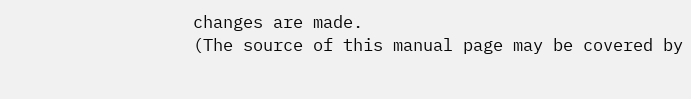changes are made.
(The source of this manual page may be covered by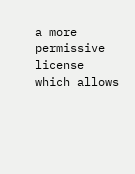a more permissive license which allows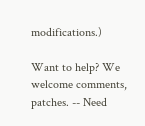modifications.)

Want to help? We welcome comments, patches. -- Need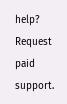help? Request paid support.